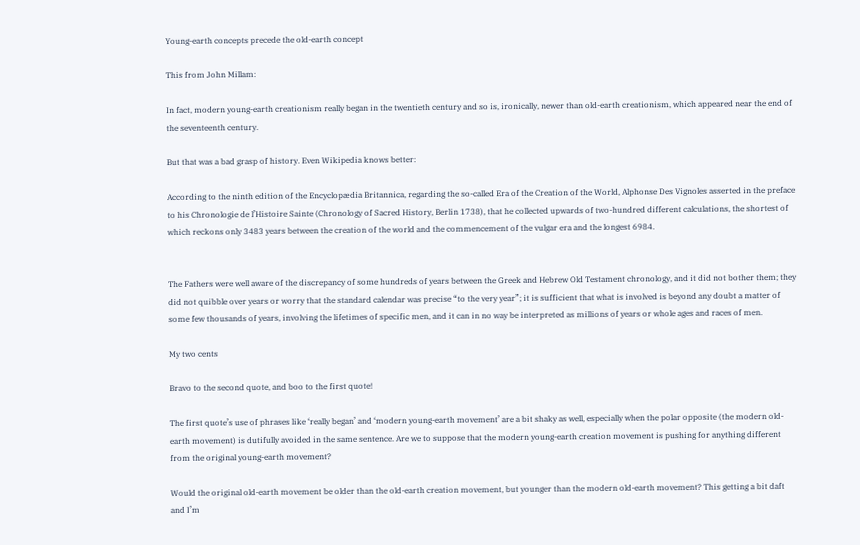Young-earth concepts precede the old-earth concept

This from John Millam:

In fact, modern young-earth creationism really began in the twentieth century and so is, ironically, newer than old-earth creationism, which appeared near the end of the seventeenth century.

But that was a bad grasp of history. Even Wikipedia knows better:

According to the ninth edition of the Encyclopædia Britannica, regarding the so-called Era of the Creation of the World, Alphonse Des Vignoles asserted in the preface to his Chronologie de l’Histoire Sainte (Chronology of Sacred History, Berlin 1738), that he collected upwards of two-hundred different calculations, the shortest of which reckons only 3483 years between the creation of the world and the commencement of the vulgar era and the longest 6984.


The Fathers were well aware of the discrepancy of some hundreds of years between the Greek and Hebrew Old Testament chronology, and it did not bother them; they did not quibble over years or worry that the standard calendar was precise “to the very year”; it is sufficient that what is involved is beyond any doubt a matter of some few thousands of years, involving the lifetimes of specific men, and it can in no way be interpreted as millions of years or whole ages and races of men.

My two cents

Bravo to the second quote, and boo to the first quote!

The first quote’s use of phrases like ‘really began’ and ‘modern young-earth movement’ are a bit shaky as well, especially when the polar opposite (the modern old-earth movement) is dutifully avoided in the same sentence. Are we to suppose that the modern young-earth creation movement is pushing for anything different from the original young-earth movement?

Would the original old-earth movement be older than the old-earth creation movement, but younger than the modern old-earth movement? This getting a bit daft and I’m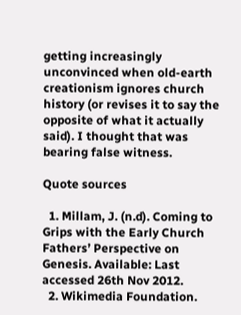getting increasingly unconvinced when old-earth creationism ignores church history (or revises it to say the opposite of what it actually said). I thought that was bearing false witness.

Quote sources

  1. Millam, J. (n.d). Coming to Grips with the Early Church Fathers’ Perspective on Genesis. Available: Last accessed 26th Nov 2012.
  2. Wikimedia Foundation.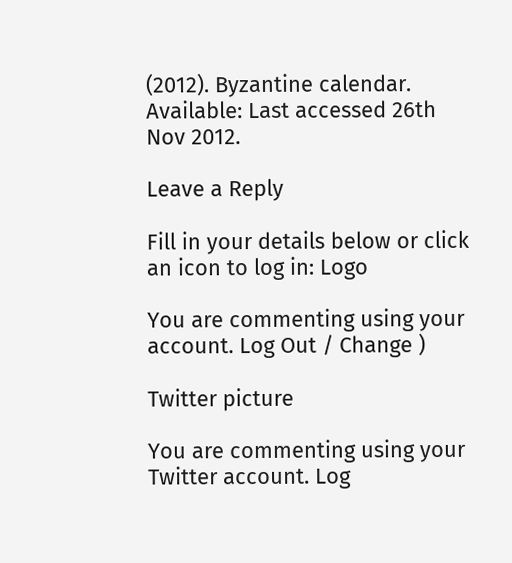(2012). Byzantine calendar. Available: Last accessed 26th Nov 2012.

Leave a Reply

Fill in your details below or click an icon to log in: Logo

You are commenting using your account. Log Out / Change )

Twitter picture

You are commenting using your Twitter account. Log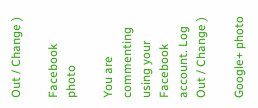Out / Change )

Facebook photo

You are commenting using your Facebook account. Log Out / Change )

Google+ photo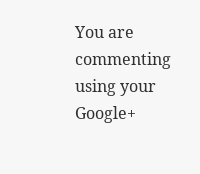You are commenting using your Google+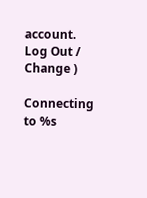account. Log Out / Change )

Connecting to %s